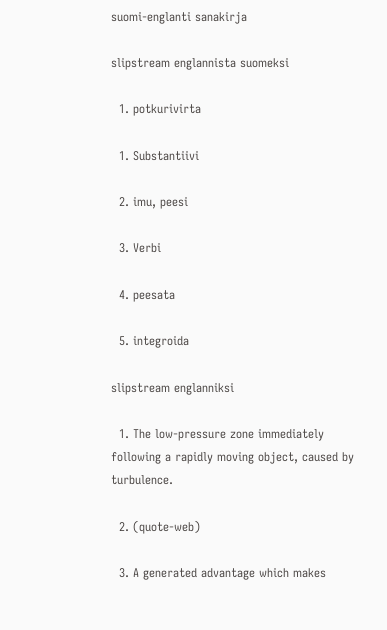suomi-englanti sanakirja

slipstream englannista suomeksi

  1. potkurivirta

  1. Substantiivi

  2. imu, peesi

  3. Verbi

  4. peesata

  5. integroida

slipstream englanniksi

  1. The low-pressure zone immediately following a rapidly moving object, caused by turbulence.

  2. (quote-web)

  3. A generated advantage which makes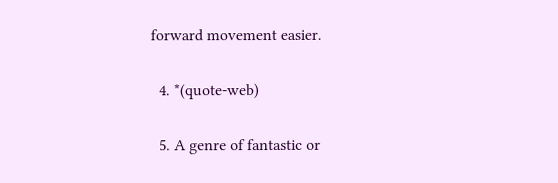forward movement easier.

  4. *(quote-web)

  5. A genre of fantastic or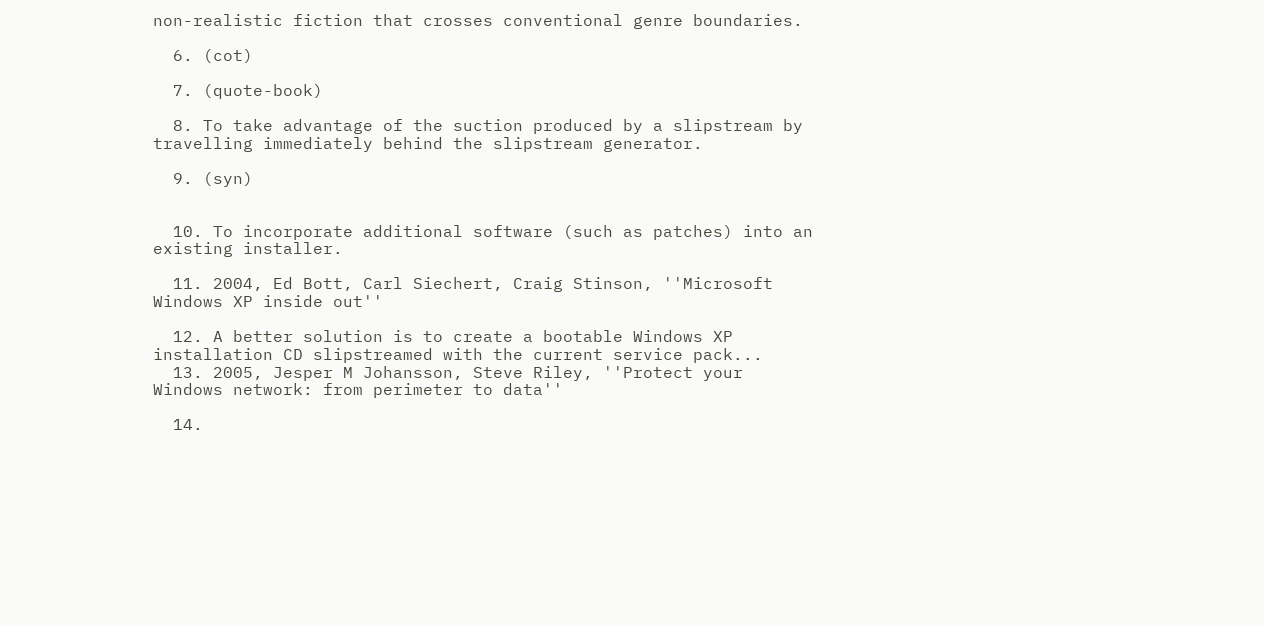non-realistic fiction that crosses conventional genre boundaries.

  6. (cot)

  7. (quote-book)

  8. To take advantage of the suction produced by a slipstream by travelling immediately behind the slipstream generator.

  9. (syn)


  10. To incorporate additional software (such as patches) into an existing installer.

  11. 2004, Ed Bott, Carl Siechert, Craig Stinson, ''Microsoft Windows XP inside out''

  12. A better solution is to create a bootable Windows XP installation CD slipstreamed with the current service pack...
  13. 2005, Jesper M Johansson, Steve Riley, ''Protect your Windows network: from perimeter to data''

  14.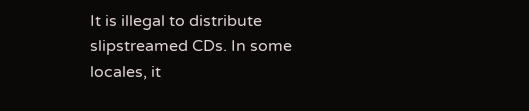It is illegal to distribute slipstreamed CDs. In some locales, it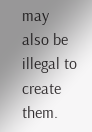may also be illegal to create them.